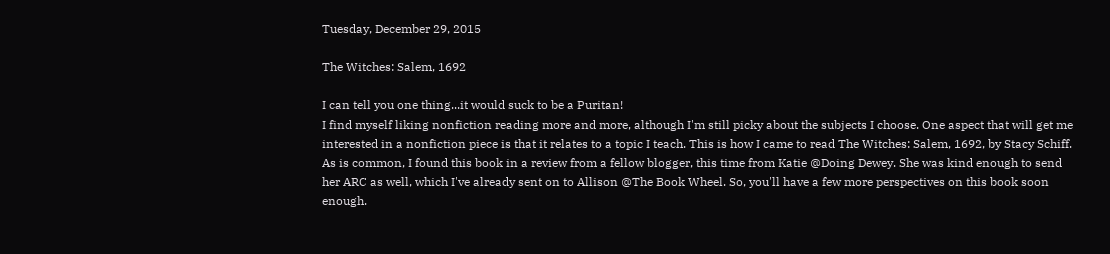Tuesday, December 29, 2015

The Witches: Salem, 1692

I can tell you one thing...it would suck to be a Puritan!
I find myself liking nonfiction reading more and more, although I'm still picky about the subjects I choose. One aspect that will get me interested in a nonfiction piece is that it relates to a topic I teach. This is how I came to read The Witches: Salem, 1692, by Stacy Schiff. As is common, I found this book in a review from a fellow blogger, this time from Katie @Doing Dewey. She was kind enough to send her ARC as well, which I've already sent on to Allison @The Book Wheel. So, you'll have a few more perspectives on this book soon enough.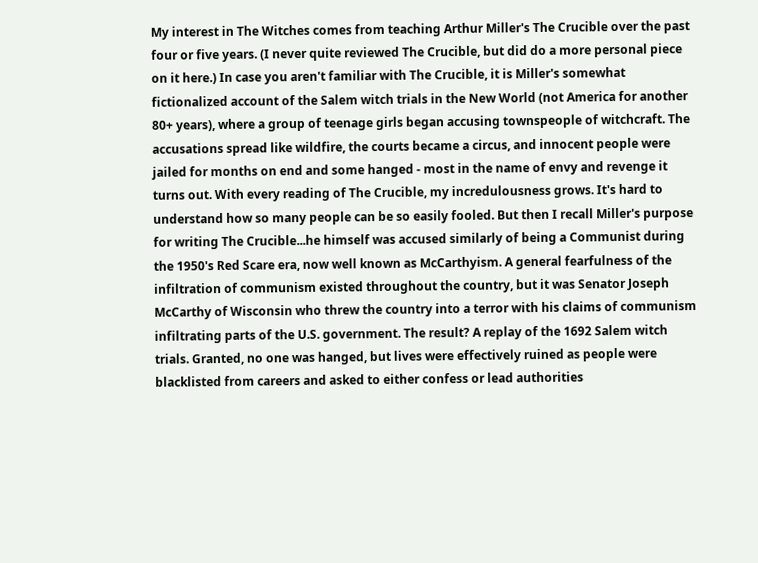My interest in The Witches comes from teaching Arthur Miller's The Crucible over the past four or five years. (I never quite reviewed The Crucible, but did do a more personal piece on it here.) In case you aren't familiar with The Crucible, it is Miller's somewhat fictionalized account of the Salem witch trials in the New World (not America for another 80+ years), where a group of teenage girls began accusing townspeople of witchcraft. The accusations spread like wildfire, the courts became a circus, and innocent people were jailed for months on end and some hanged - most in the name of envy and revenge it turns out. With every reading of The Crucible, my incredulousness grows. It's hard to understand how so many people can be so easily fooled. But then I recall Miller's purpose for writing The Crucible...he himself was accused similarly of being a Communist during the 1950's Red Scare era, now well known as McCarthyism. A general fearfulness of the infiltration of communism existed throughout the country, but it was Senator Joseph McCarthy of Wisconsin who threw the country into a terror with his claims of communism infiltrating parts of the U.S. government. The result? A replay of the 1692 Salem witch trials. Granted, no one was hanged, but lives were effectively ruined as people were blacklisted from careers and asked to either confess or lead authorities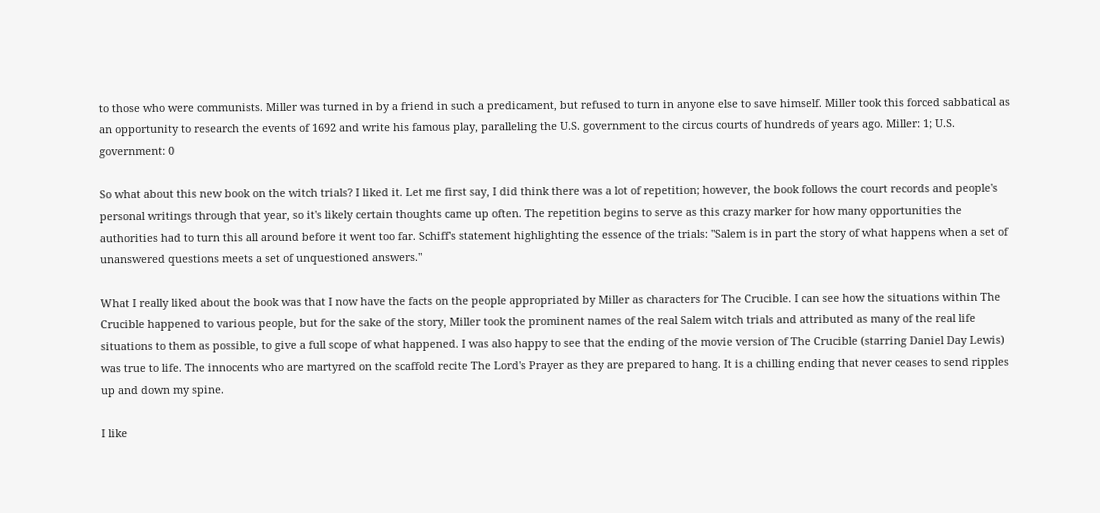to those who were communists. Miller was turned in by a friend in such a predicament, but refused to turn in anyone else to save himself. Miller took this forced sabbatical as an opportunity to research the events of 1692 and write his famous play, paralleling the U.S. government to the circus courts of hundreds of years ago. Miller: 1; U.S. government: 0

So what about this new book on the witch trials? I liked it. Let me first say, I did think there was a lot of repetition; however, the book follows the court records and people's personal writings through that year, so it's likely certain thoughts came up often. The repetition begins to serve as this crazy marker for how many opportunities the authorities had to turn this all around before it went too far. Schiff's statement highlighting the essence of the trials: "Salem is in part the story of what happens when a set of unanswered questions meets a set of unquestioned answers."

What I really liked about the book was that I now have the facts on the people appropriated by Miller as characters for The Crucible. I can see how the situations within The Crucible happened to various people, but for the sake of the story, Miller took the prominent names of the real Salem witch trials and attributed as many of the real life situations to them as possible, to give a full scope of what happened. I was also happy to see that the ending of the movie version of The Crucible (starring Daniel Day Lewis) was true to life. The innocents who are martyred on the scaffold recite The Lord's Prayer as they are prepared to hang. It is a chilling ending that never ceases to send ripples up and down my spine.

I like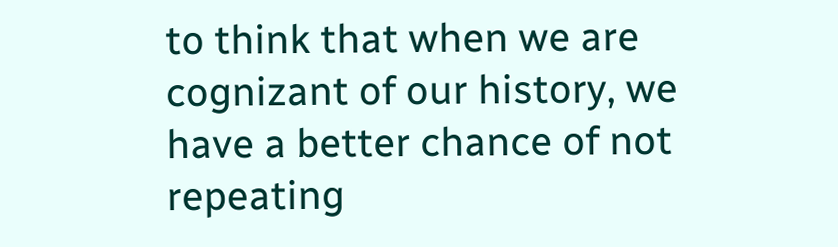to think that when we are cognizant of our history, we have a better chance of not repeating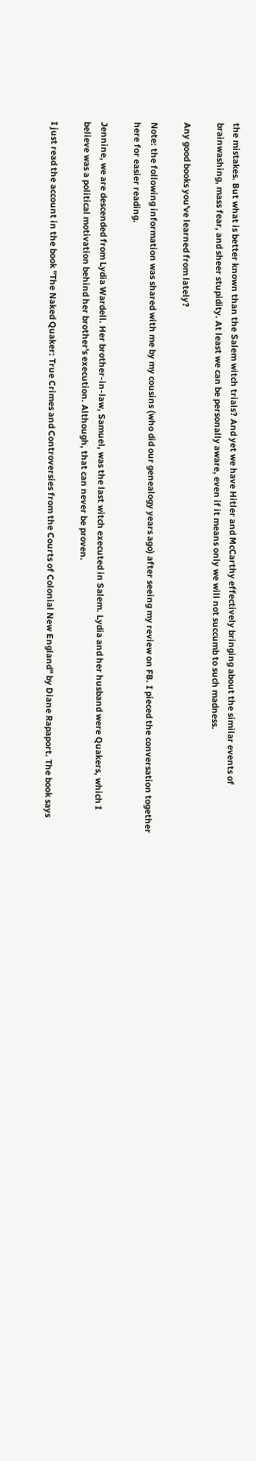the mistakes. But what is better known than the Salem witch trials? And yet we have Hitler and McCarthy effectively bringing about the similar events of brainwashing, mass fear, and sheer stupidity. At least we can be personally aware, even if it means only we will not succumb to such madness.

Any good books you've learned from lately?

Note: the following information was shared with me by my cousins (who did our genealogy years ago) after seeing my review on FB. I pieced the conversation together here for easier reading.

Jennine, we are descended from Lydia Wardell. Her brother-in-law, Samuel, was the last witch executed in Salem. Lydia and her husband were Quakers, which I believe was a political motivation behind her brother's execution. Although, that can never be proven.

I just read the account in the book "The Naked Quaker: True Crimes and Controversies from the Courts of Colonial New England" by Diane Rapaport. The book says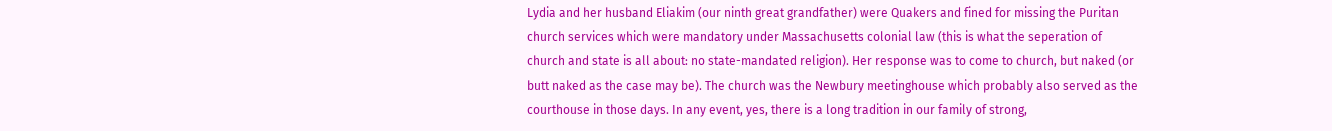Lydia and her husband Eliakim (our ninth great grandfather) were Quakers and fined for missing the Puritan church services which were mandatory under Massachusetts colonial law (this is what the seperation of church and state is all about: no state-mandated religion). Her response was to come to church, but naked (or butt naked as the case may be). The church was the Newbury meetinghouse which probably also served as the courthouse in those days. In any event, yes, there is a long tradition in our family of strong,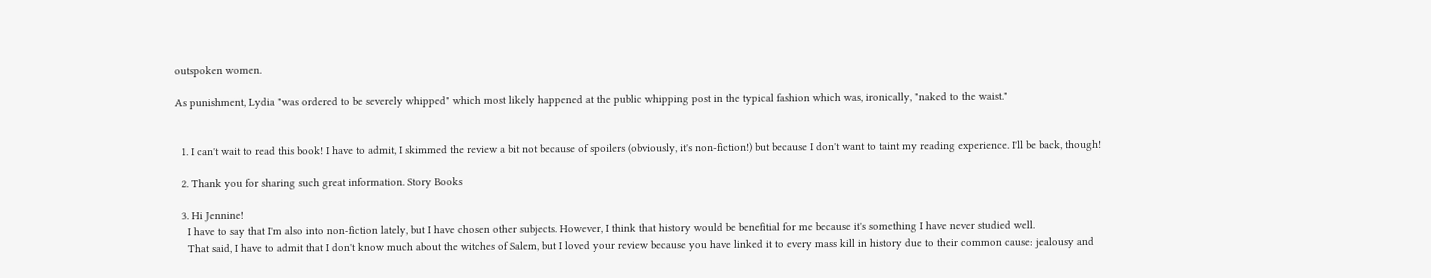outspoken women.

As punishment, Lydia "was ordered to be severely whipped" which most likely happened at the public whipping post in the typical fashion which was, ironically, "naked to the waist."


  1. I can't wait to read this book! I have to admit, I skimmed the review a bit not because of spoilers (obviously, it's non-fiction!) but because I don't want to taint my reading experience. I'll be back, though!

  2. Thank you for sharing such great information. Story Books

  3. Hi Jennine!
    I have to say that I'm also into non-fiction lately, but I have chosen other subjects. However, I think that history would be benefitial for me because it's something I have never studied well.
    That said, I have to admit that I don't know much about the witches of Salem, but I loved your review because you have linked it to every mass kill in history due to their common cause: jealousy and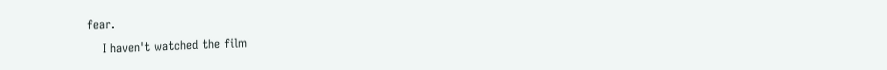fear.
    I haven't watched the film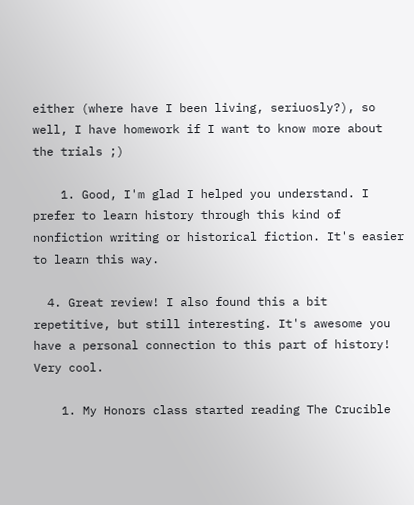either (where have I been living, seriuosly?), so well, I have homework if I want to know more about the trials ;)

    1. Good, I'm glad I helped you understand. I prefer to learn history through this kind of nonfiction writing or historical fiction. It's easier to learn this way.

  4. Great review! I also found this a bit repetitive, but still interesting. It's awesome you have a personal connection to this part of history! Very cool.

    1. My Honors class started reading The Crucible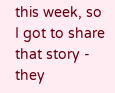this week, so I got to share that story - they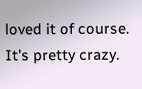loved it of course. It's pretty crazy.